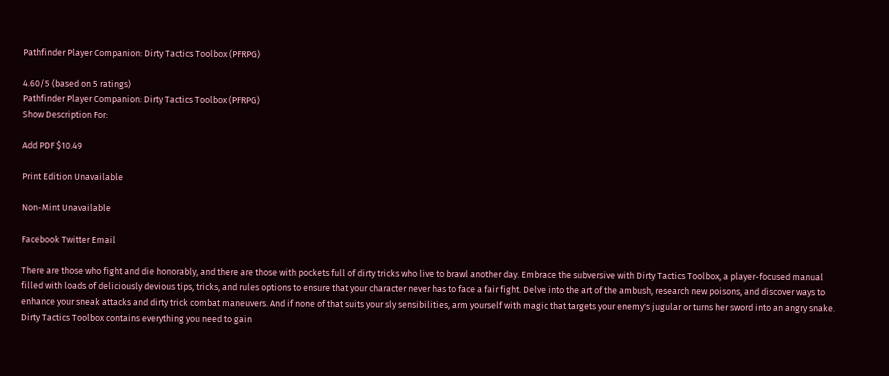Pathfinder Player Companion: Dirty Tactics Toolbox (PFRPG)

4.60/5 (based on 5 ratings)
Pathfinder Player Companion: Dirty Tactics Toolbox (PFRPG)
Show Description For:

Add PDF $10.49

Print Edition Unavailable

Non-Mint Unavailable

Facebook Twitter Email

There are those who fight and die honorably, and there are those with pockets full of dirty tricks who live to brawl another day. Embrace the subversive with Dirty Tactics Toolbox, a player-focused manual filled with loads of deliciously devious tips, tricks, and rules options to ensure that your character never has to face a fair fight. Delve into the art of the ambush, research new poisons, and discover ways to enhance your sneak attacks and dirty trick combat maneuvers. And if none of that suits your sly sensibilities, arm yourself with magic that targets your enemy's jugular or turns her sword into an angry snake. Dirty Tactics Toolbox contains everything you need to gain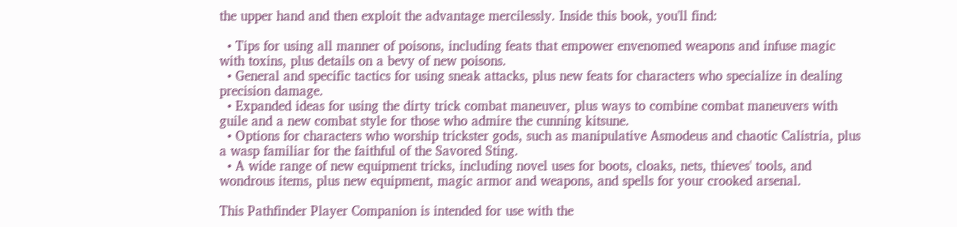the upper hand and then exploit the advantage mercilessly. Inside this book, you'll find:

  • Tips for using all manner of poisons, including feats that empower envenomed weapons and infuse magic with toxins, plus details on a bevy of new poisons.
  • General and specific tactics for using sneak attacks, plus new feats for characters who specialize in dealing precision damage.
  • Expanded ideas for using the dirty trick combat maneuver, plus ways to combine combat maneuvers with guile and a new combat style for those who admire the cunning kitsune.
  • Options for characters who worship trickster gods, such as manipulative Asmodeus and chaotic Calistria, plus a wasp familiar for the faithful of the Savored Sting.
  • A wide range of new equipment tricks, including novel uses for boots, cloaks, nets, thieves' tools, and wondrous items, plus new equipment, magic armor and weapons, and spells for your crooked arsenal.

This Pathfinder Player Companion is intended for use with the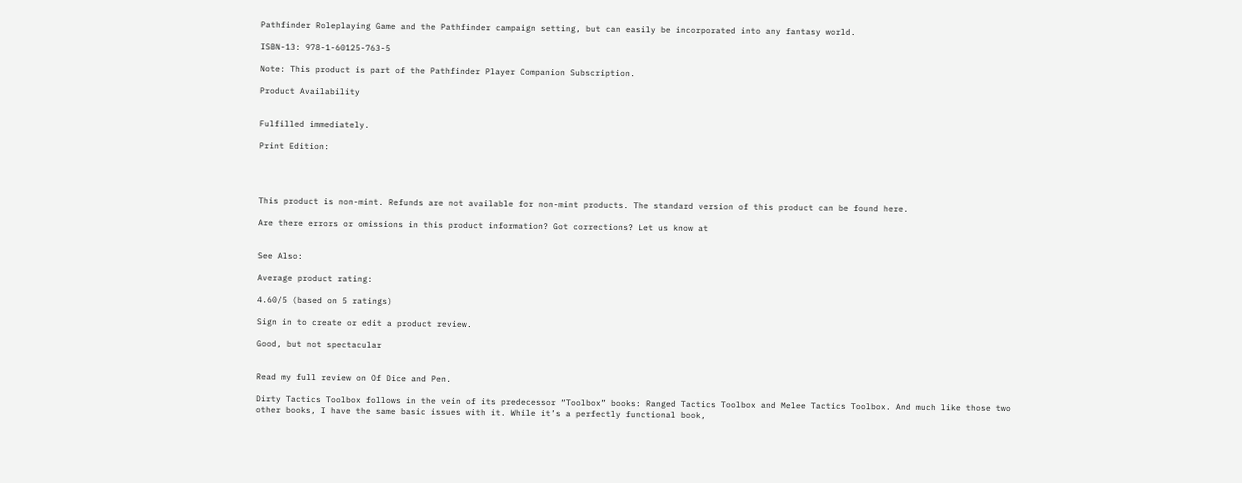Pathfinder Roleplaying Game and the Pathfinder campaign setting, but can easily be incorporated into any fantasy world.

ISBN-13: 978-1-60125-763-5

Note: This product is part of the Pathfinder Player Companion Subscription.

Product Availability


Fulfilled immediately.

Print Edition:




This product is non-mint. Refunds are not available for non-mint products. The standard version of this product can be found here.

Are there errors or omissions in this product information? Got corrections? Let us know at


See Also:

Average product rating:

4.60/5 (based on 5 ratings)

Sign in to create or edit a product review.

Good, but not spectacular


Read my full review on Of Dice and Pen.

Dirty Tactics Toolbox follows in the vein of its predecessor “Toolbox” books: Ranged Tactics Toolbox and Melee Tactics Toolbox. And much like those two other books, I have the same basic issues with it. While it’s a perfectly functional book,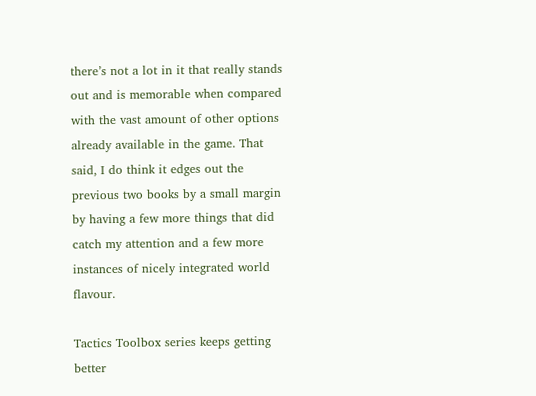there’s not a lot in it that really stands out and is memorable when compared with the vast amount of other options already available in the game. That said, I do think it edges out the previous two books by a small margin by having a few more things that did catch my attention and a few more instances of nicely integrated world flavour.

Tactics Toolbox series keeps getting better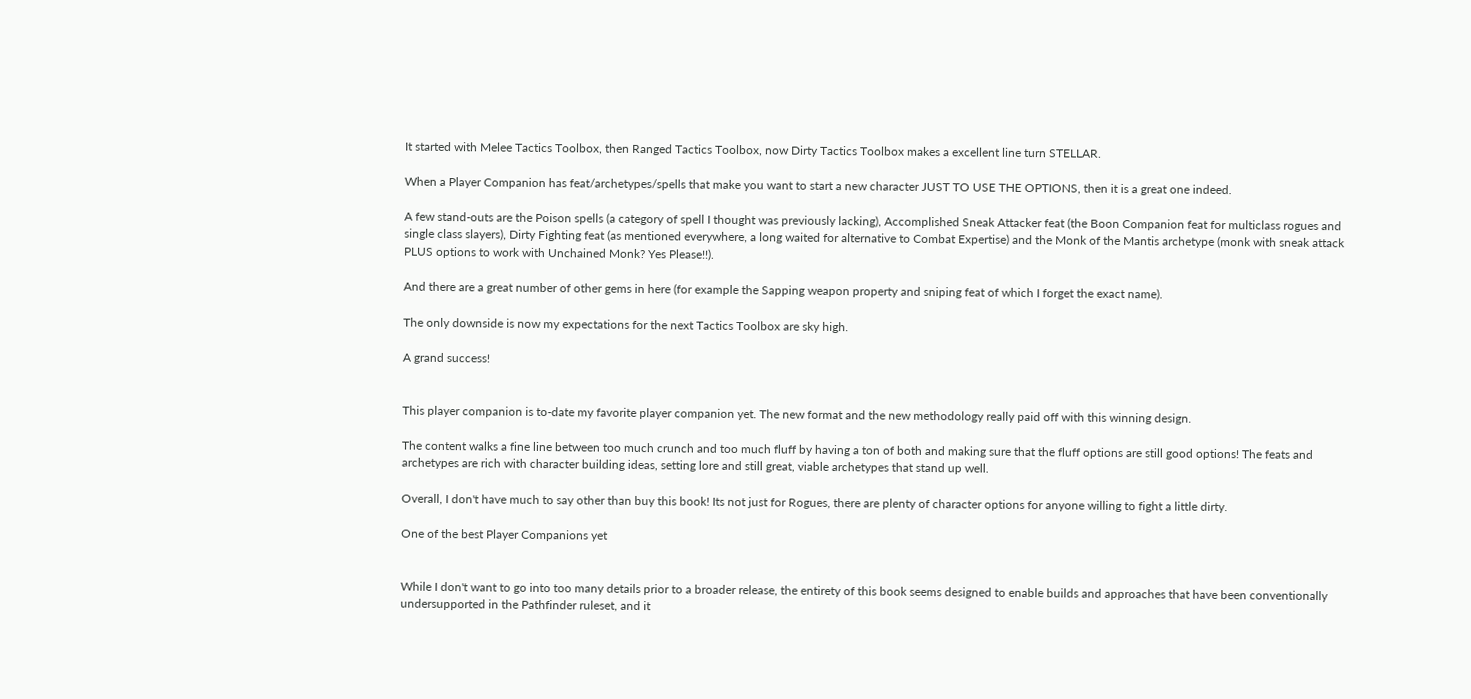It started with Melee Tactics Toolbox, then Ranged Tactics Toolbox, now Dirty Tactics Toolbox makes a excellent line turn STELLAR.

When a Player Companion has feat/archetypes/spells that make you want to start a new character JUST TO USE THE OPTIONS, then it is a great one indeed.

A few stand-outs are the Poison spells (a category of spell I thought was previously lacking), Accomplished Sneak Attacker feat (the Boon Companion feat for multiclass rogues and single class slayers), Dirty Fighting feat (as mentioned everywhere, a long waited for alternative to Combat Expertise) and the Monk of the Mantis archetype (monk with sneak attack PLUS options to work with Unchained Monk? Yes Please!!).

And there are a great number of other gems in here (for example the Sapping weapon property and sniping feat of which I forget the exact name).

The only downside is now my expectations for the next Tactics Toolbox are sky high.

A grand success!


This player companion is to-date my favorite player companion yet. The new format and the new methodology really paid off with this winning design.

The content walks a fine line between too much crunch and too much fluff by having a ton of both and making sure that the fluff options are still good options! The feats and archetypes are rich with character building ideas, setting lore and still great, viable archetypes that stand up well.

Overall, I don't have much to say other than buy this book! Its not just for Rogues, there are plenty of character options for anyone willing to fight a little dirty.

One of the best Player Companions yet


While I don't want to go into too many details prior to a broader release, the entirety of this book seems designed to enable builds and approaches that have been conventionally undersupported in the Pathfinder ruleset, and it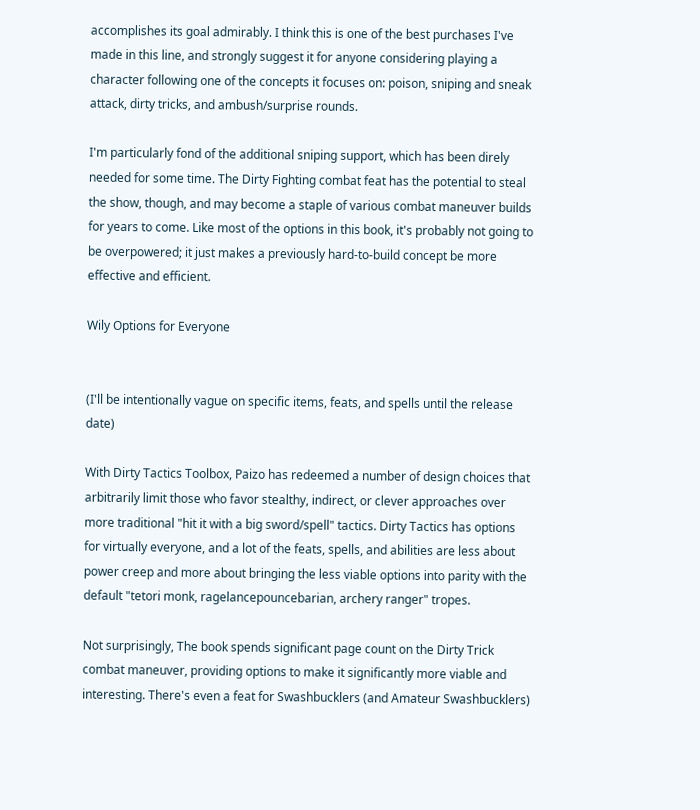accomplishes its goal admirably. I think this is one of the best purchases I've made in this line, and strongly suggest it for anyone considering playing a character following one of the concepts it focuses on: poison, sniping and sneak attack, dirty tricks, and ambush/surprise rounds.

I'm particularly fond of the additional sniping support, which has been direly needed for some time. The Dirty Fighting combat feat has the potential to steal the show, though, and may become a staple of various combat maneuver builds for years to come. Like most of the options in this book, it's probably not going to be overpowered; it just makes a previously hard-to-build concept be more effective and efficient.

Wily Options for Everyone


(I'll be intentionally vague on specific items, feats, and spells until the release date)

With Dirty Tactics Toolbox, Paizo has redeemed a number of design choices that arbitrarily limit those who favor stealthy, indirect, or clever approaches over more traditional "hit it with a big sword/spell" tactics. Dirty Tactics has options for virtually everyone, and a lot of the feats, spells, and abilities are less about power creep and more about bringing the less viable options into parity with the default "tetori monk, ragelancepouncebarian, archery ranger" tropes.

Not surprisingly, The book spends significant page count on the Dirty Trick combat maneuver, providing options to make it significantly more viable and interesting. There's even a feat for Swashbucklers (and Amateur Swashbucklers)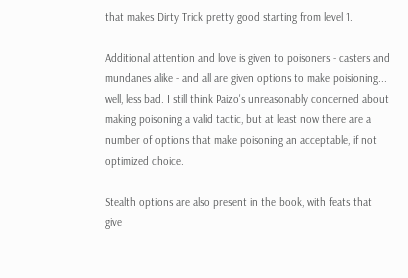that makes Dirty Trick pretty good starting from level 1.

Additional attention and love is given to poisoners - casters and mundanes alike - and all are given options to make poisioning... well, less bad. I still think Paizo's unreasonably concerned about making poisoning a valid tactic, but at least now there are a number of options that make poisoning an acceptable, if not optimized choice.

Stealth options are also present in the book, with feats that give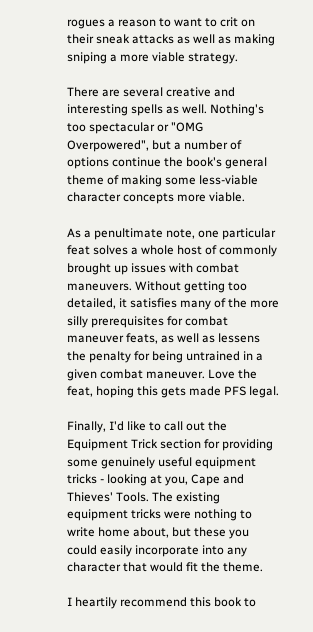rogues a reason to want to crit on their sneak attacks as well as making sniping a more viable strategy.

There are several creative and interesting spells as well. Nothing's too spectacular or "OMG Overpowered", but a number of options continue the book's general theme of making some less-viable character concepts more viable.

As a penultimate note, one particular feat solves a whole host of commonly brought up issues with combat maneuvers. Without getting too detailed, it satisfies many of the more silly prerequisites for combat maneuver feats, as well as lessens the penalty for being untrained in a given combat maneuver. Love the feat, hoping this gets made PFS legal.

Finally, I'd like to call out the Equipment Trick section for providing some genuinely useful equipment tricks - looking at you, Cape and Thieves' Tools. The existing equipment tricks were nothing to write home about, but these you could easily incorporate into any character that would fit the theme.

I heartily recommend this book to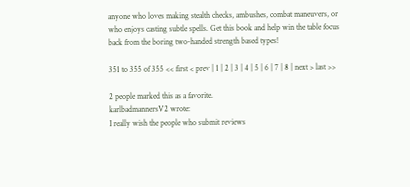anyone who loves making stealth checks, ambushes, combat maneuvers, or who enjoys casting subtle spells. Get this book and help win the table focus back from the boring two-handed strength based types!

351 to 355 of 355 << first < prev | 1 | 2 | 3 | 4 | 5 | 6 | 7 | 8 | next > last >>

2 people marked this as a favorite.
karlbadmannersV2 wrote:
I really wish the people who submit reviews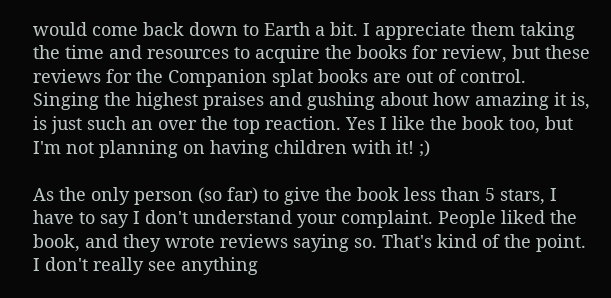would come back down to Earth a bit. I appreciate them taking the time and resources to acquire the books for review, but these reviews for the Companion splat books are out of control. Singing the highest praises and gushing about how amazing it is, is just such an over the top reaction. Yes I like the book too, but I'm not planning on having children with it! ;)

As the only person (so far) to give the book less than 5 stars, I have to say I don't understand your complaint. People liked the book, and they wrote reviews saying so. That's kind of the point. I don't really see anything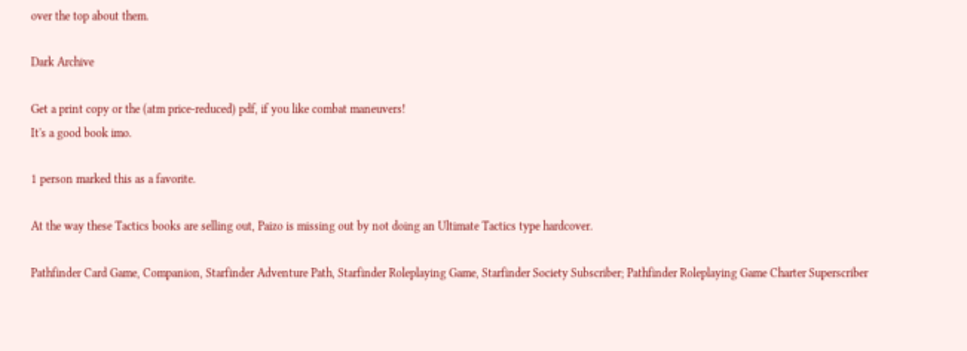over the top about them.

Dark Archive

Get a print copy or the (atm price-reduced) pdf, if you like combat maneuvers!
It's a good book imo.

1 person marked this as a favorite.

At the way these Tactics books are selling out, Paizo is missing out by not doing an Ultimate Tactics type hardcover.

Pathfinder Card Game, Companion, Starfinder Adventure Path, Starfinder Roleplaying Game, Starfinder Society Subscriber; Pathfinder Roleplaying Game Charter Superscriber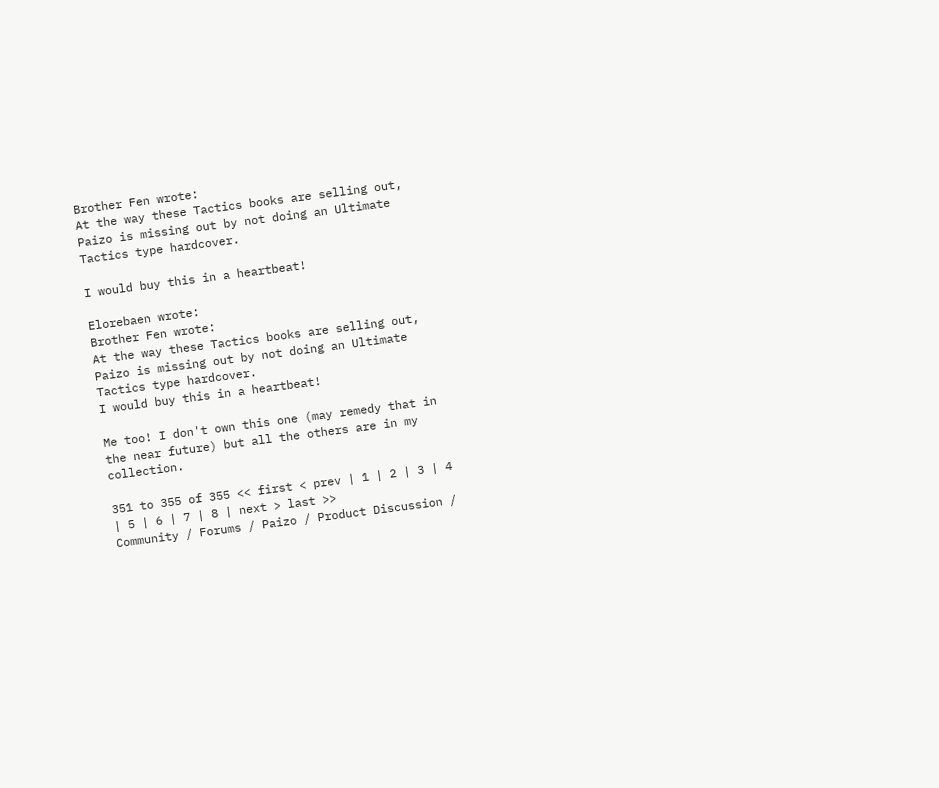Brother Fen wrote:
At the way these Tactics books are selling out, Paizo is missing out by not doing an Ultimate Tactics type hardcover.

I would buy this in a heartbeat!

Elorebaen wrote:
Brother Fen wrote:
At the way these Tactics books are selling out, Paizo is missing out by not doing an Ultimate Tactics type hardcover.
I would buy this in a heartbeat!

Me too! I don't own this one (may remedy that in the near future) but all the others are in my collection.

351 to 355 of 355 << first < prev | 1 | 2 | 3 | 4 | 5 | 6 | 7 | 8 | next > last >>
Community / Forums / Paizo / Product Discussion /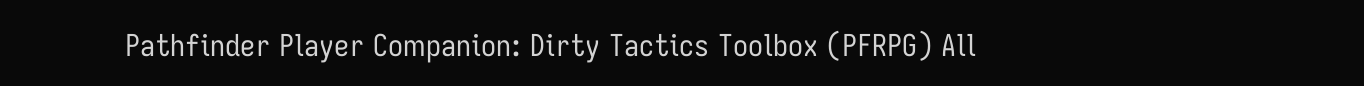Pathfinder Player Companion: Dirty Tactics Toolbox (PFRPG) All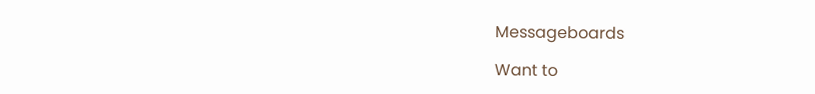Messageboards

Want to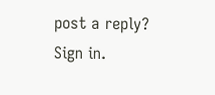post a reply? Sign in.